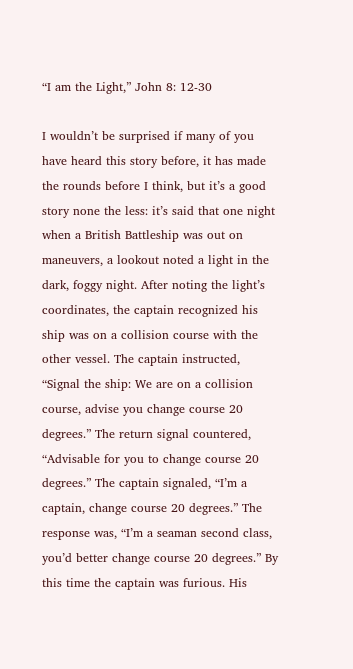“I am the Light,” John 8: 12-30

I wouldn’t be surprised if many of you have heard this story before, it has made the rounds before I think, but it’s a good story none the less: it’s said that one night when a British Battleship was out on maneuvers, a lookout noted a light in the dark, foggy night. After noting the light’s coordinates, the captain recognized his ship was on a collision course with the other vessel. The captain instructed, “Signal the ship: We are on a collision course, advise you change course 20 degrees.” The return signal countered, “Advisable for you to change course 20 degrees.” The captain signaled, “I’m a captain, change course 20 degrees.” The response was, “I’m a seaman second class, you’d better change course 20 degrees.” By this time the captain was furious. His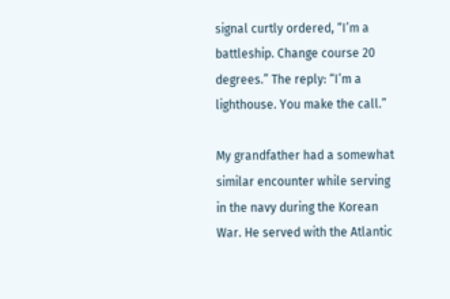signal curtly ordered, “I’m a battleship. Change course 20 degrees.” The reply: “I’m a lighthouse. You make the call.”

My grandfather had a somewhat similar encounter while serving in the navy during the Korean War. He served with the Atlantic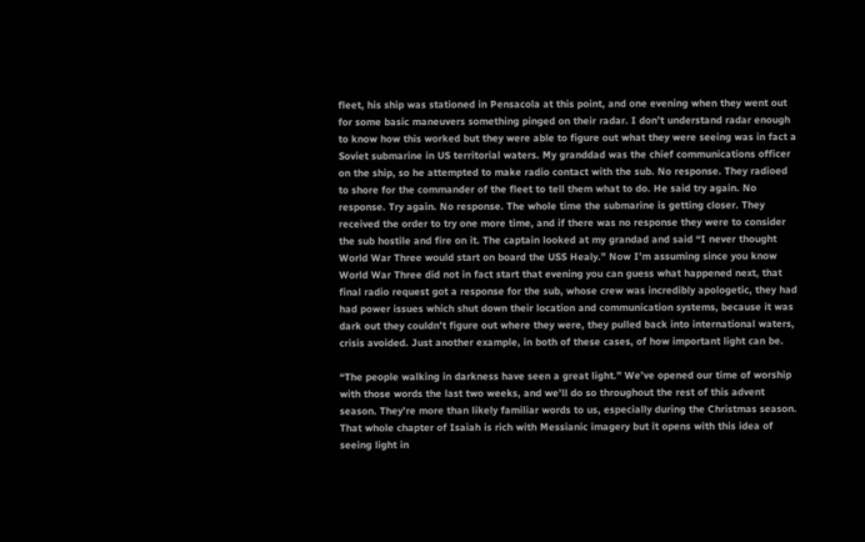fleet, his ship was stationed in Pensacola at this point, and one evening when they went out for some basic maneuvers something pinged on their radar. I don’t understand radar enough to know how this worked but they were able to figure out what they were seeing was in fact a Soviet submarine in US territorial waters. My granddad was the chief communications officer on the ship, so he attempted to make radio contact with the sub. No response. They radioed to shore for the commander of the fleet to tell them what to do. He said try again. No response. Try again. No response. The whole time the submarine is getting closer. They received the order to try one more time, and if there was no response they were to consider the sub hostile and fire on it. The captain looked at my grandad and said “I never thought World War Three would start on board the USS Healy.” Now I’m assuming since you know World War Three did not in fact start that evening you can guess what happened next, that final radio request got a response for the sub, whose crew was incredibly apologetic, they had had power issues which shut down their location and communication systems, because it was dark out they couldn’t figure out where they were, they pulled back into international waters, crisis avoided. Just another example, in both of these cases, of how important light can be.

“The people walking in darkness have seen a great light.” We’ve opened our time of worship with those words the last two weeks, and we’ll do so throughout the rest of this advent season. They’re more than likely familiar words to us, especially during the Christmas season. That whole chapter of Isaiah is rich with Messianic imagery but it opens with this idea of seeing light in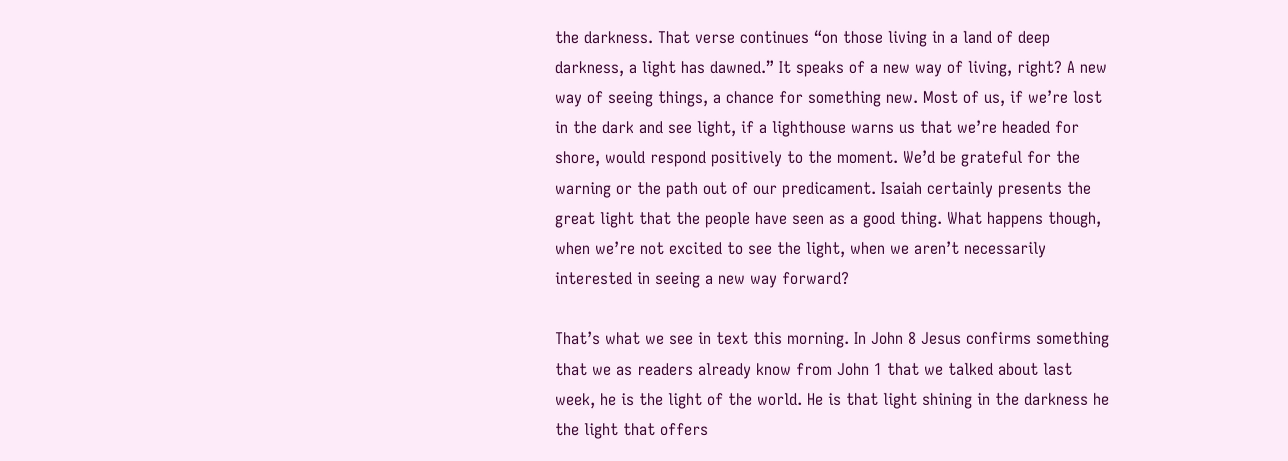the darkness. That verse continues “on those living in a land of deep darkness, a light has dawned.” It speaks of a new way of living, right? A new way of seeing things, a chance for something new. Most of us, if we’re lost in the dark and see light, if a lighthouse warns us that we’re headed for shore, would respond positively to the moment. We’d be grateful for the warning or the path out of our predicament. Isaiah certainly presents the great light that the people have seen as a good thing. What happens though, when we’re not excited to see the light, when we aren’t necessarily interested in seeing a new way forward?

That’s what we see in text this morning. In John 8 Jesus confirms something that we as readers already know from John 1 that we talked about last week, he is the light of the world. He is that light shining in the darkness he the light that offers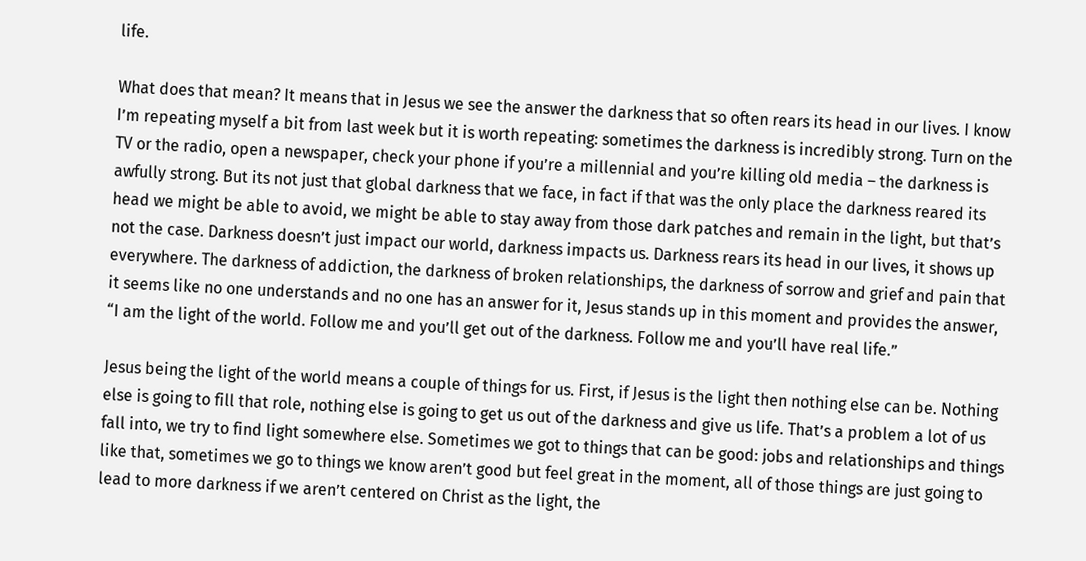life.

What does that mean? It means that in Jesus we see the answer the darkness that so often rears its head in our lives. I know I’m repeating myself a bit from last week but it is worth repeating: sometimes the darkness is incredibly strong. Turn on the TV or the radio, open a newspaper, check your phone if you’re a millennial and you’re killing old media – the darkness is awfully strong. But its not just that global darkness that we face, in fact if that was the only place the darkness reared its head we might be able to avoid, we might be able to stay away from those dark patches and remain in the light, but that’s not the case. Darkness doesn’t just impact our world, darkness impacts us. Darkness rears its head in our lives, it shows up everywhere. The darkness of addiction, the darkness of broken relationships, the darkness of sorrow and grief and pain that it seems like no one understands and no one has an answer for it, Jesus stands up in this moment and provides the answer, “I am the light of the world. Follow me and you’ll get out of the darkness. Follow me and you’ll have real life.”

Jesus being the light of the world means a couple of things for us. First, if Jesus is the light then nothing else can be. Nothing else is going to fill that role, nothing else is going to get us out of the darkness and give us life. That’s a problem a lot of us fall into, we try to find light somewhere else. Sometimes we got to things that can be good: jobs and relationships and things like that, sometimes we go to things we know aren’t good but feel great in the moment, all of those things are just going to lead to more darkness if we aren’t centered on Christ as the light, the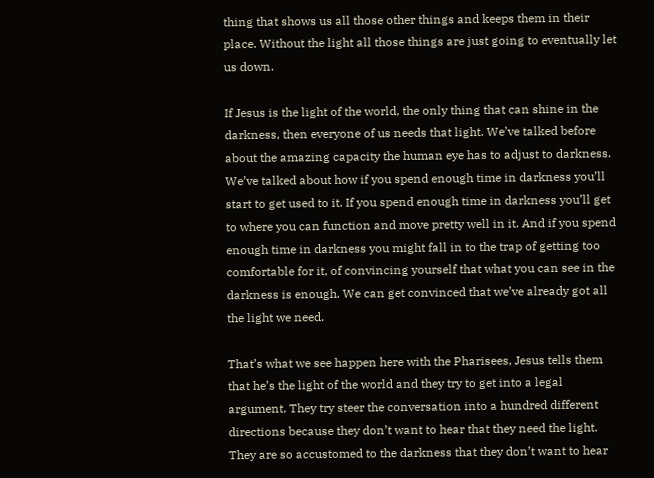thing that shows us all those other things and keeps them in their place. Without the light all those things are just going to eventually let us down.

If Jesus is the light of the world, the only thing that can shine in the darkness, then everyone of us needs that light. We’ve talked before about the amazing capacity the human eye has to adjust to darkness. We’ve talked about how if you spend enough time in darkness you’ll start to get used to it. If you spend enough time in darkness you’ll get to where you can function and move pretty well in it. And if you spend enough time in darkness you might fall in to the trap of getting too comfortable for it, of convincing yourself that what you can see in the darkness is enough. We can get convinced that we’ve already got all the light we need.

That’s what we see happen here with the Pharisees, Jesus tells them that he’s the light of the world and they try to get into a legal argument. They try steer the conversation into a hundred different directions because they don’t want to hear that they need the light. They are so accustomed to the darkness that they don’t want to hear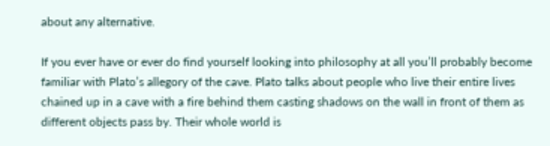about any alternative.

If you ever have or ever do find yourself looking into philosophy at all you’ll probably become familiar with Plato’s allegory of the cave. Plato talks about people who live their entire lives chained up in a cave with a fire behind them casting shadows on the wall in front of them as different objects pass by. Their whole world is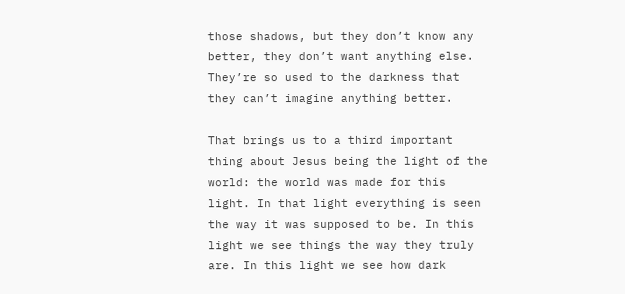those shadows, but they don’t know any better, they don’t want anything else. They’re so used to the darkness that they can’t imagine anything better.

That brings us to a third important thing about Jesus being the light of the world: the world was made for this light. In that light everything is seen the way it was supposed to be. In this light we see things the way they truly are. In this light we see how dark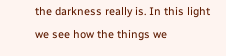the darkness really is. In this light we see how the things we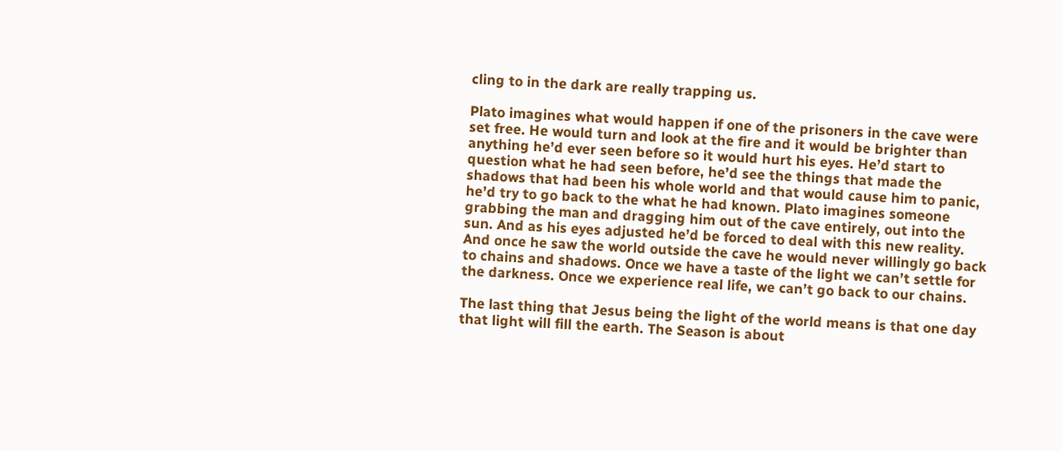cling to in the dark are really trapping us.

Plato imagines what would happen if one of the prisoners in the cave were set free. He would turn and look at the fire and it would be brighter than anything he’d ever seen before so it would hurt his eyes. He’d start to question what he had seen before, he’d see the things that made the shadows that had been his whole world and that would cause him to panic, he’d try to go back to the what he had known. Plato imagines someone grabbing the man and dragging him out of the cave entirely, out into the sun. And as his eyes adjusted he’d be forced to deal with this new reality. And once he saw the world outside the cave he would never willingly go back to chains and shadows. Once we have a taste of the light we can’t settle for the darkness. Once we experience real life, we can’t go back to our chains.

The last thing that Jesus being the light of the world means is that one day that light will fill the earth. The Season is about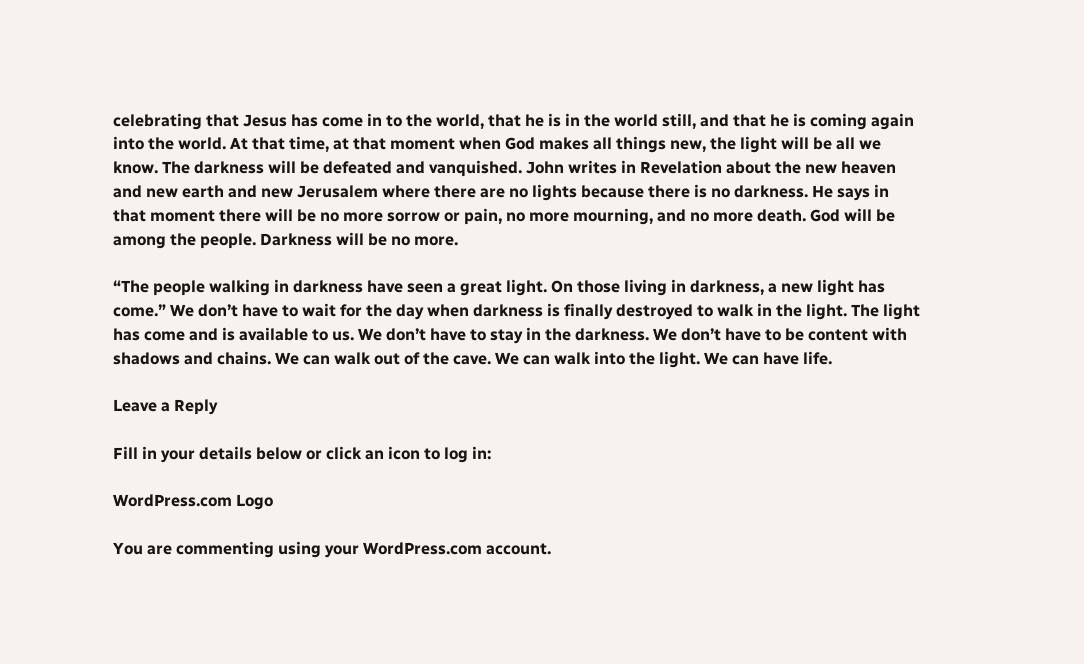celebrating that Jesus has come in to the world, that he is in the world still, and that he is coming again into the world. At that time, at that moment when God makes all things new, the light will be all we know. The darkness will be defeated and vanquished. John writes in Revelation about the new heaven and new earth and new Jerusalem where there are no lights because there is no darkness. He says in that moment there will be no more sorrow or pain, no more mourning, and no more death. God will be among the people. Darkness will be no more.

“The people walking in darkness have seen a great light. On those living in darkness, a new light has come.” We don’t have to wait for the day when darkness is finally destroyed to walk in the light. The light has come and is available to us. We don’t have to stay in the darkness. We don’t have to be content with shadows and chains. We can walk out of the cave. We can walk into the light. We can have life.

Leave a Reply

Fill in your details below or click an icon to log in:

WordPress.com Logo

You are commenting using your WordPress.com account.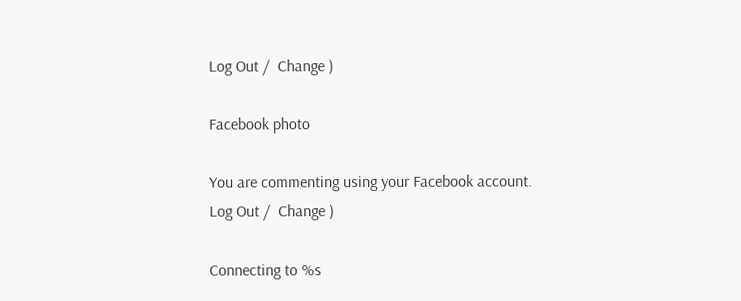Log Out /  Change )

Facebook photo

You are commenting using your Facebook account. Log Out /  Change )

Connecting to %s